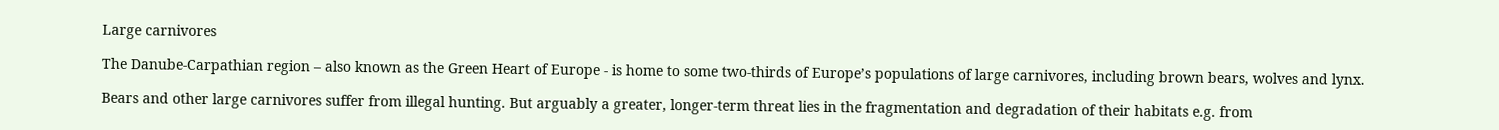Large carnivores

The Danube-Carpathian region – also known as the Green Heart of Europe - is home to some two-thirds of Europe’s populations of large carnivores, including brown bears, wolves and lynx.

Bears and other large carnivores suffer from illegal hunting. But arguably a greater, longer-term threat lies in the fragmentation and degradation of their habitats e.g. from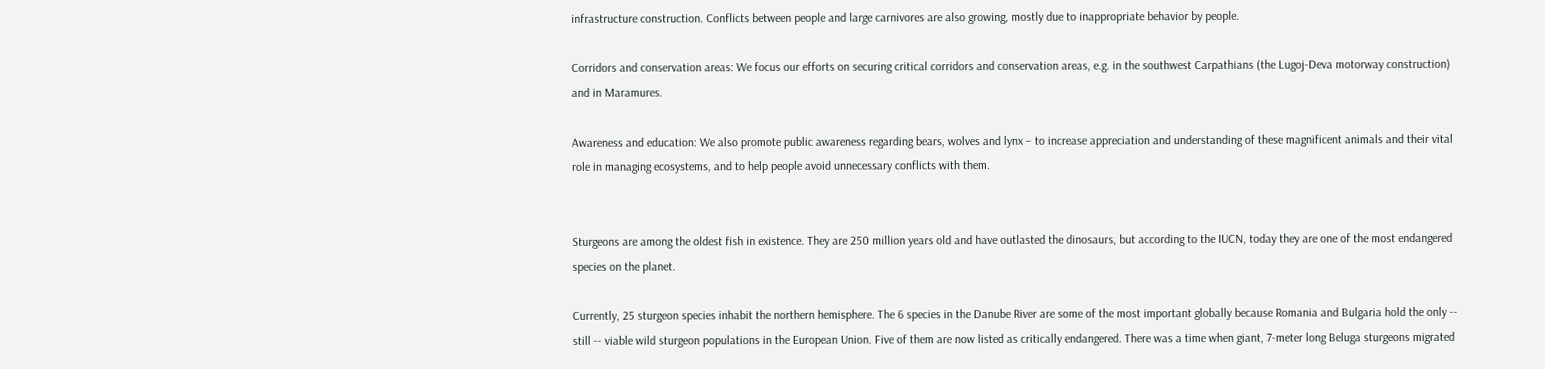infrastructure construction. Conflicts between people and large carnivores are also growing, mostly due to inappropriate behavior by people.

Corridors and conservation areas: We focus our efforts on securing critical corridors and conservation areas, e.g. in the southwest Carpathians (the Lugoj-Deva motorway construction) and in Maramures.

Awareness and education: We also promote public awareness regarding bears, wolves and lynx – to increase appreciation and understanding of these magnificent animals and their vital role in managing ecosystems, and to help people avoid unnecessary conflicts with them.


Sturgeons are among the oldest fish in existence. They are 250 million years old and have outlasted the dinosaurs, but according to the IUCN, today they are one of the most endangered species on the planet.

Currently, 25 sturgeon species inhabit the northern hemisphere. The 6 species in the Danube River are some of the most important globally because Romania and Bulgaria hold the only -- still -- viable wild sturgeon populations in the European Union. Five of them are now listed as critically endangered. There was a time when giant, 7-meter long Beluga sturgeons migrated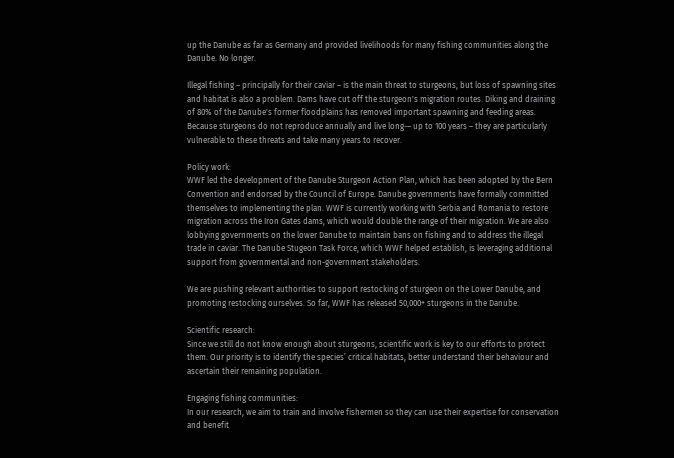up the Danube as far as Germany and provided livelihoods for many fishing communities along the Danube. No longer.

Illegal fishing – principally for their caviar – is the main threat to sturgeons, but loss of spawning sites and habitat is also a problem. Dams have cut off the sturgeon's migration routes. Diking and draining of 80% of the Danube's former floodplains has removed important spawning and feeding areas. Because sturgeons do not reproduce annually and live long-– up to 100 years – they are particularly vulnerable to these threats and take many years to recover.

Policy work:
WWF led the development of the Danube Sturgeon Action Plan, which has been adopted by the Bern Convention and endorsed by the Council of Europe. Danube governments have formally committed themselves to implementing the plan. WWF is currently working with Serbia and Romania to restore migration across the Iron Gates dams, which would double the range of their migration. We are also lobbying governments on the lower Danube to maintain bans on fishing and to address the illegal trade in caviar. The Danube Stugeon Task Force, which WWF helped establish, is leveraging additional support from governmental and non-government stakeholders.

We are pushing relevant authorities to support restocking of sturgeon on the Lower Danube, and promoting restocking ourselves. So far, WWF has released 50,000+ sturgeons in the Danube.

Scientific research:
Since we still do not know enough about sturgeons, scientific work is key to our efforts to protect them. Our priority is to identify the species’ critical habitats, better understand their behaviour and ascertain their remaining population.

Engaging fishing communities:
In our research, we aim to train and involve fishermen so they can use their expertise for conservation and benefit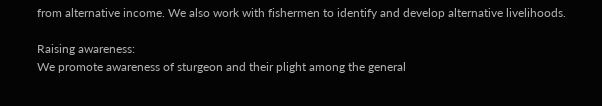from alternative income. We also work with fishermen to identify and develop alternative livelihoods.

Raising awareness:
We promote awareness of sturgeon and their plight among the general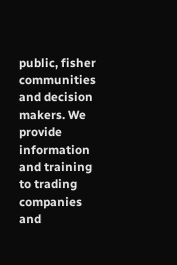public, fisher communities and decision makers. We provide information and training to trading companies and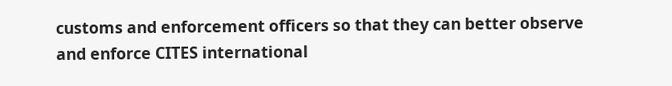customs and enforcement officers so that they can better observe and enforce CITES international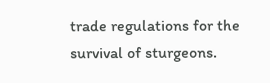trade regulations for the survival of sturgeons.